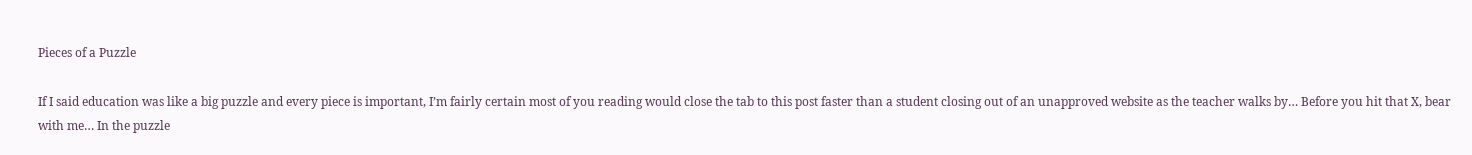Pieces of a Puzzle

If I said education was like a big puzzle and every piece is important, I’m fairly certain most of you reading would close the tab to this post faster than a student closing out of an unapproved website as the teacher walks by… Before you hit that X, bear with me… In the puzzle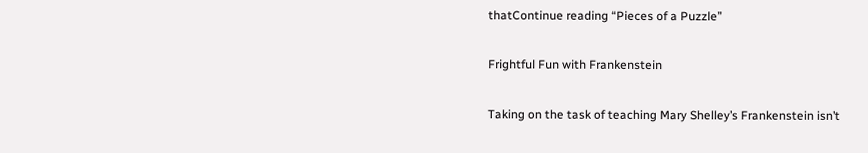thatContinue reading “Pieces of a Puzzle”

Frightful Fun with Frankenstein

Taking on the task of teaching Mary Shelley’s Frankenstein isn’t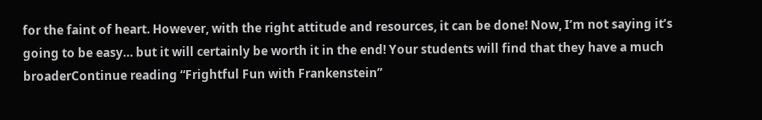for the faint of heart. However, with the right attitude and resources, it can be done! Now, I’m not saying it’s going to be easy… but it will certainly be worth it in the end! Your students will find that they have a much broaderContinue reading “Frightful Fun with Frankenstein”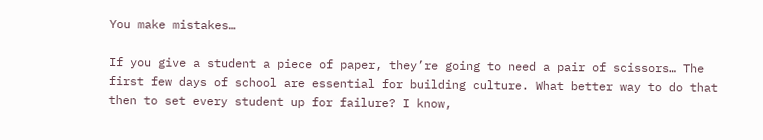You make mistakes…

If you give a student a piece of paper, they’re going to need a pair of scissors… The first few days of school are essential for building culture. What better way to do that then to set every student up for failure? I know,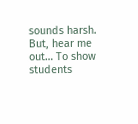sounds harsh. But, hear me out… To show students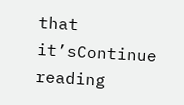that it’sContinue reading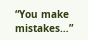“You make mistakes…”